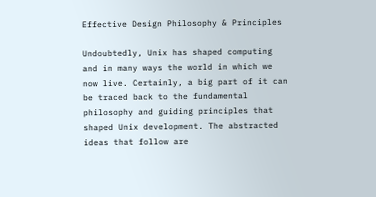Effective Design Philosophy & Principles

Undoubtedly, Unix has shaped computing and in many ways the world in which we now live. Certainly, a big part of it can be traced back to the fundamental philosophy and guiding principles that shaped Unix development. The abstracted ideas that follow are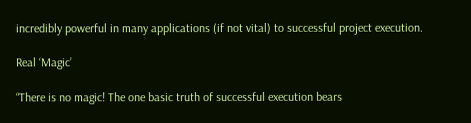incredibly powerful in many applications (if not vital) to successful project execution.

Real ‘Magic’

“There is no magic! The one basic truth of successful execution bears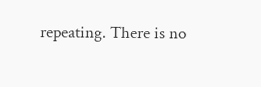repeating. There is no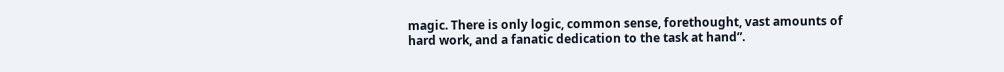magic. There is only logic, common sense, forethought, vast amounts of hard work, and a fanatic dedication to the task at hand”.